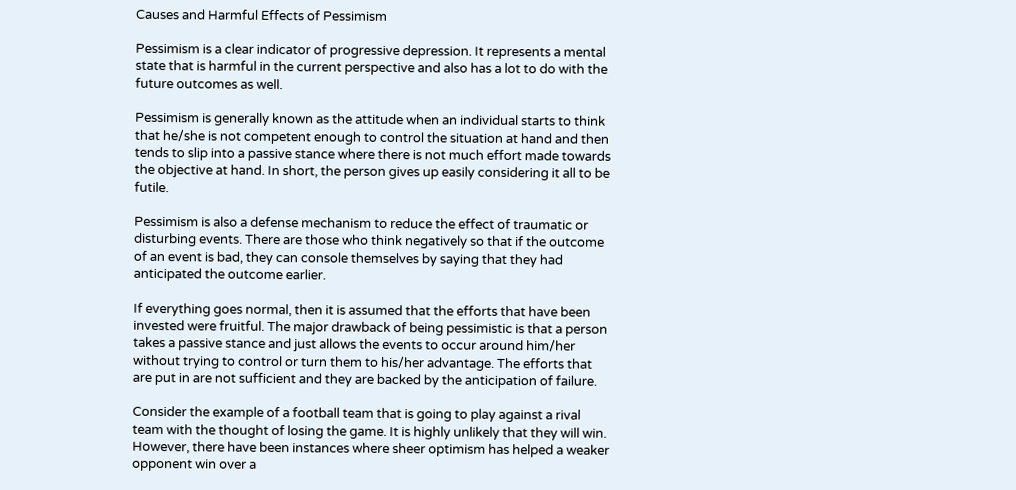Causes and Harmful Effects of Pessimism

Pessimism is a clear indicator of progressive depression. It represents a mental state that is harmful in the current perspective and also has a lot to do with the future outcomes as well.

Pessimism is generally known as the attitude when an individual starts to think that he/she is not competent enough to control the situation at hand and then tends to slip into a passive stance where there is not much effort made towards the objective at hand. In short, the person gives up easily considering it all to be futile.

Pessimism is also a defense mechanism to reduce the effect of traumatic or disturbing events. There are those who think negatively so that if the outcome of an event is bad, they can console themselves by saying that they had anticipated the outcome earlier.

If everything goes normal, then it is assumed that the efforts that have been invested were fruitful. The major drawback of being pessimistic is that a person takes a passive stance and just allows the events to occur around him/her without trying to control or turn them to his/her advantage. The efforts that are put in are not sufficient and they are backed by the anticipation of failure.

Consider the example of a football team that is going to play against a rival team with the thought of losing the game. It is highly unlikely that they will win. However, there have been instances where sheer optimism has helped a weaker opponent win over a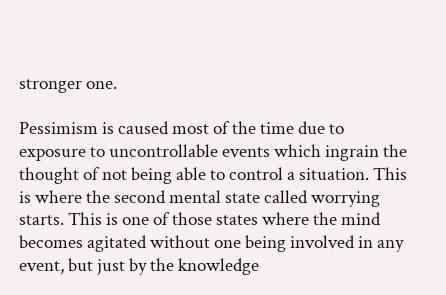stronger one.

Pessimism is caused most of the time due to exposure to uncontrollable events which ingrain the thought of not being able to control a situation. This is where the second mental state called worrying starts. This is one of those states where the mind becomes agitated without one being involved in any event, but just by the knowledge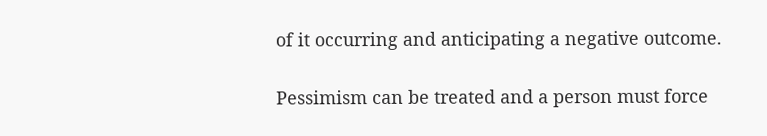of it occurring and anticipating a negative outcome.

Pessimism can be treated and a person must force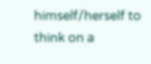himself/herself to think on a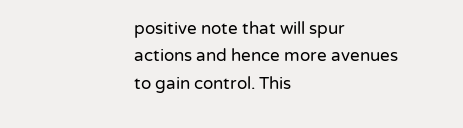positive note that will spur actions and hence more avenues to gain control. This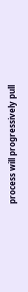process will progressively pull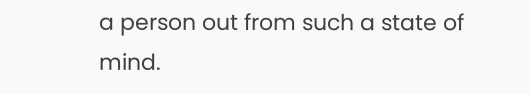a person out from such a state of mind.